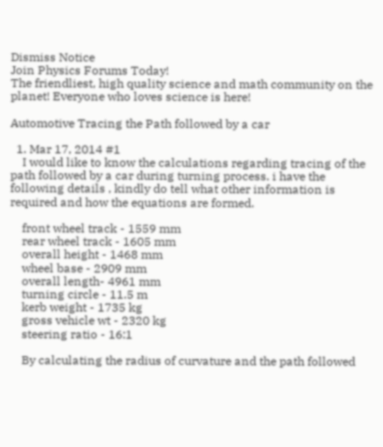Dismiss Notice
Join Physics Forums Today!
The friendliest, high quality science and math community on the planet! Everyone who loves science is here!

Automotive Tracing the Path followed by a car

  1. Mar 17, 2014 #1
    I would like to know the calculations regarding tracing of the path followed by a car during turning process. i have the following details , kindly do tell what other information is required and how the equations are formed.

    front wheel track - 1559 mm
    rear wheel track - 1605 mm
    overall height - 1468 mm
    wheel base - 2909 mm
    overall length- 4961 mm
    turning circle - 11.5 m
    kerb weight - 1735 kg
    gross vehicle wt - 2320 kg
    steering ratio - 16:1

    By calculating the radius of curvature and the path followed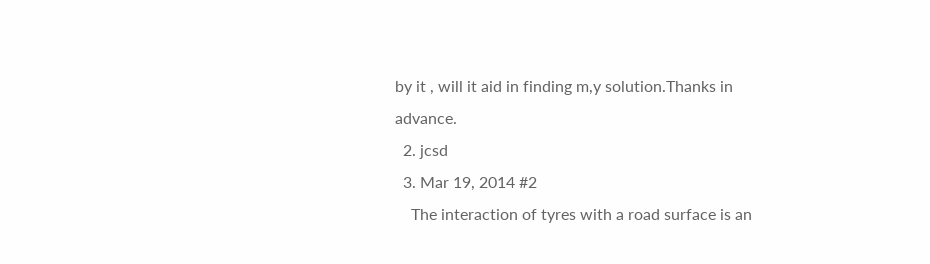by it , will it aid in finding m,y solution.Thanks in advance.
  2. jcsd
  3. Mar 19, 2014 #2
    The interaction of tyres with a road surface is an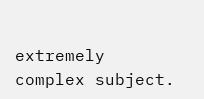extremely complex subject.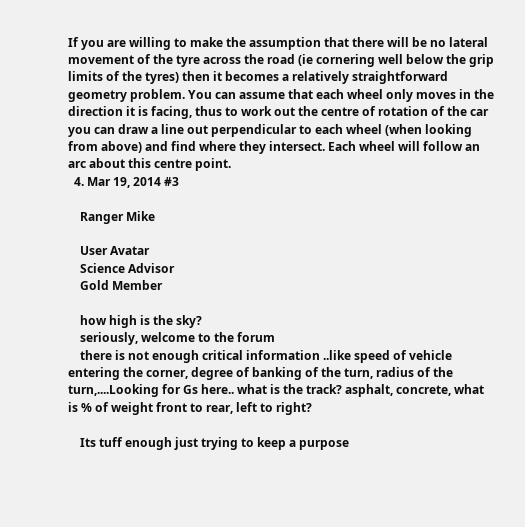If you are willing to make the assumption that there will be no lateral movement of the tyre across the road (ie cornering well below the grip limits of the tyres) then it becomes a relatively straightforward geometry problem. You can assume that each wheel only moves in the direction it is facing, thus to work out the centre of rotation of the car you can draw a line out perpendicular to each wheel (when looking from above) and find where they intersect. Each wheel will follow an arc about this centre point.
  4. Mar 19, 2014 #3

    Ranger Mike

    User Avatar
    Science Advisor
    Gold Member

    how high is the sky?
    seriously, welcome to the forum
    there is not enough critical information ..like speed of vehicle entering the corner, degree of banking of the turn, radius of the turn,....Looking for Gs here.. what is the track? asphalt, concrete, what is % of weight front to rear, left to right?

    Its tuff enough just trying to keep a purpose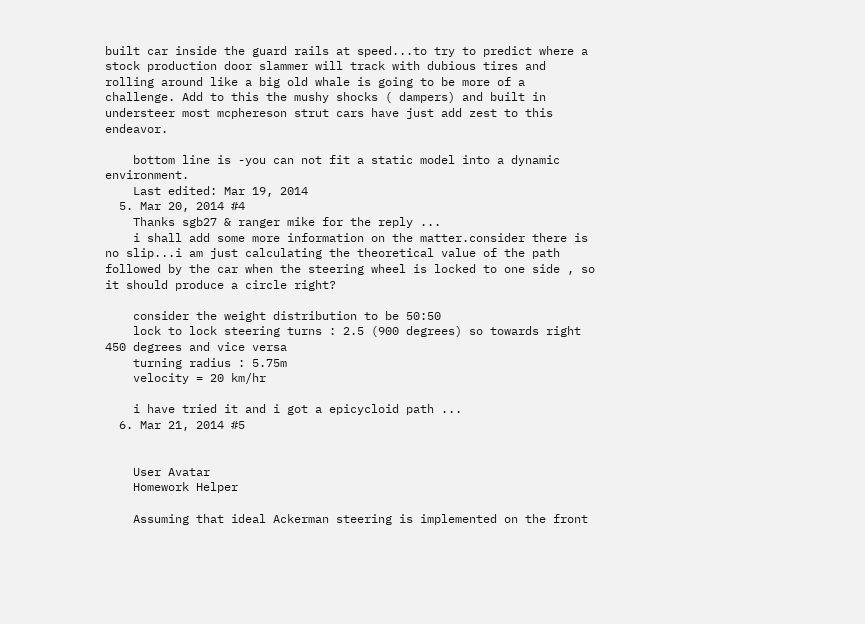built car inside the guard rails at speed...to try to predict where a stock production door slammer will track with dubious tires and rolling around like a big old whale is going to be more of a challenge. Add to this the mushy shocks ( dampers) and built in understeer most mcphereson strut cars have just add zest to this endeavor.

    bottom line is -you can not fit a static model into a dynamic environment.
    Last edited: Mar 19, 2014
  5. Mar 20, 2014 #4
    Thanks sgb27 & ranger mike for the reply ...
    i shall add some more information on the matter.consider there is no slip...i am just calculating the theoretical value of the path followed by the car when the steering wheel is locked to one side , so it should produce a circle right?

    consider the weight distribution to be 50:50
    lock to lock steering turns : 2.5 (900 degrees) so towards right 450 degrees and vice versa
    turning radius : 5.75m
    velocity = 20 km/hr

    i have tried it and i got a epicycloid path ...
  6. Mar 21, 2014 #5


    User Avatar
    Homework Helper

    Assuming that ideal Ackerman steering is implemented on the front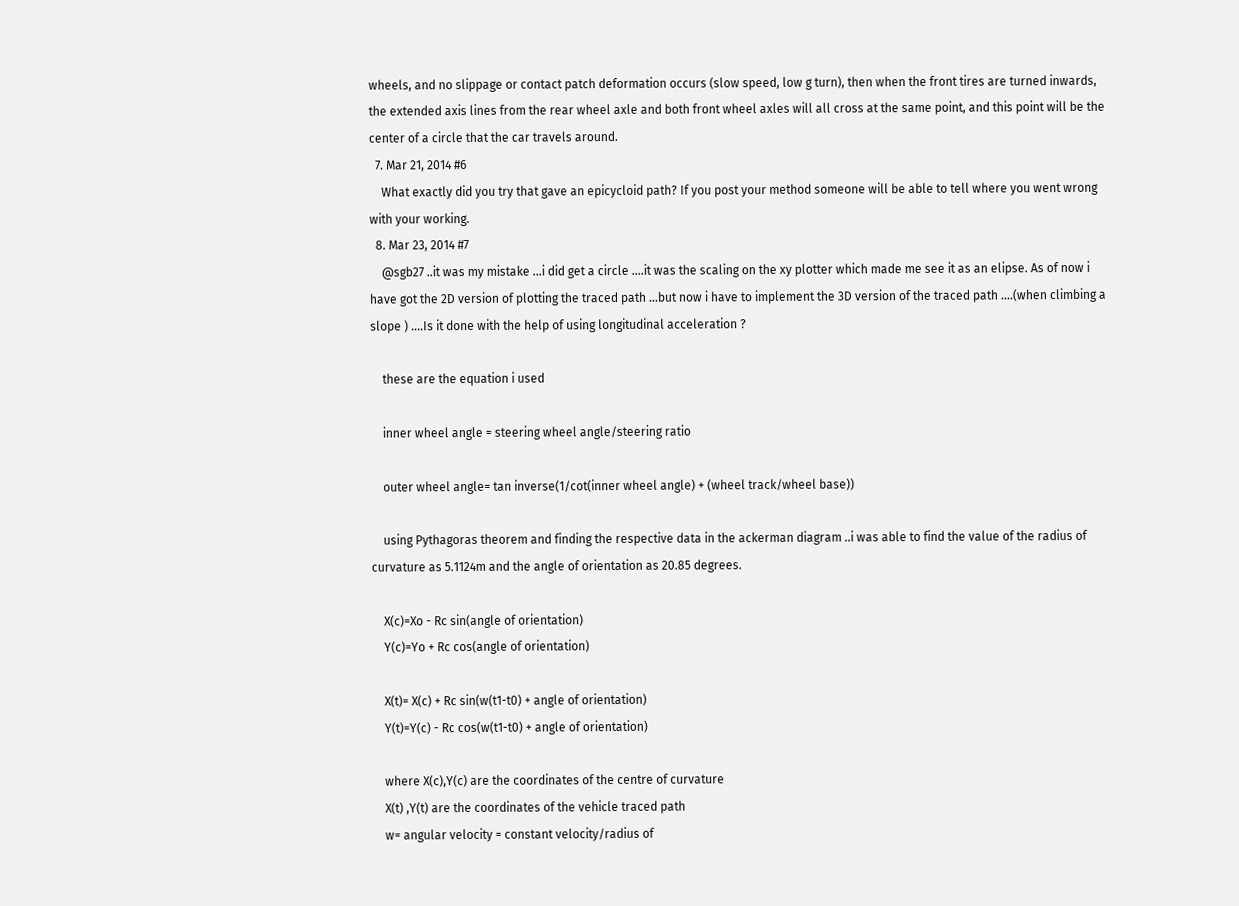wheels, and no slippage or contact patch deformation occurs (slow speed, low g turn), then when the front tires are turned inwards, the extended axis lines from the rear wheel axle and both front wheel axles will all cross at the same point, and this point will be the center of a circle that the car travels around.
  7. Mar 21, 2014 #6
    What exactly did you try that gave an epicycloid path? If you post your method someone will be able to tell where you went wrong with your working.
  8. Mar 23, 2014 #7
    @sgb27 ..it was my mistake ...i did get a circle ....it was the scaling on the xy plotter which made me see it as an elipse. As of now i have got the 2D version of plotting the traced path ...but now i have to implement the 3D version of the traced path ....(when climbing a slope ) ....Is it done with the help of using longitudinal acceleration ?

    these are the equation i used

    inner wheel angle = steering wheel angle/steering ratio

    outer wheel angle= tan inverse(1/cot(inner wheel angle) + (wheel track/wheel base))

    using Pythagoras theorem and finding the respective data in the ackerman diagram ..i was able to find the value of the radius of curvature as 5.1124m and the angle of orientation as 20.85 degrees.

    X(c)=Xo - Rc sin(angle of orientation)
    Y(c)=Yo + Rc cos(angle of orientation)

    X(t)= X(c) + Rc sin(w(t1-t0) + angle of orientation)
    Y(t)=Y(c) - Rc cos(w(t1-t0) + angle of orientation)

    where X(c),Y(c) are the coordinates of the centre of curvature
    X(t) ,Y(t) are the coordinates of the vehicle traced path
    w= angular velocity = constant velocity/radius of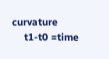curvature
    t1-t0 =time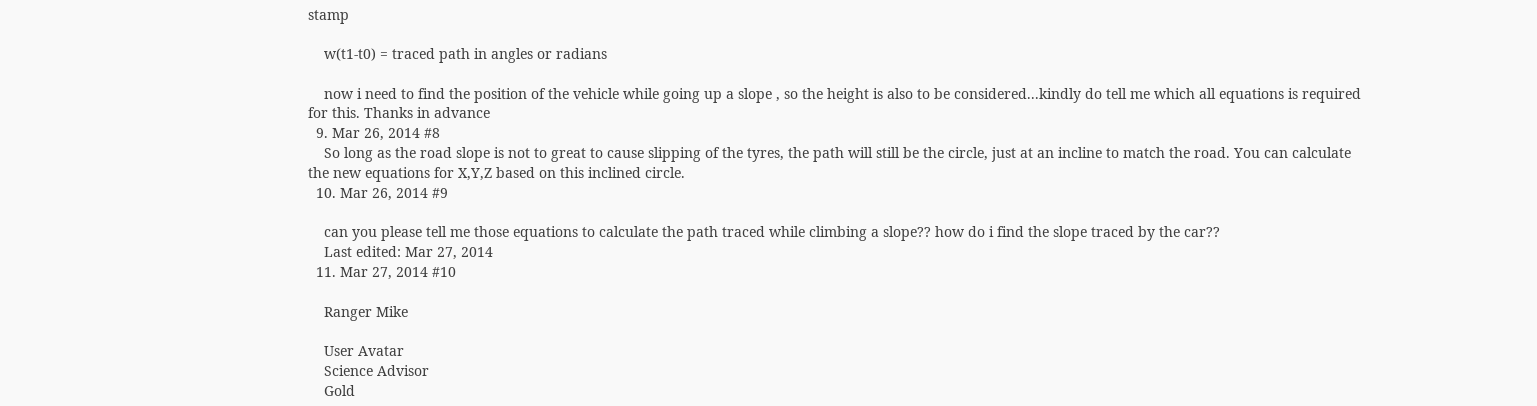stamp

    w(t1-t0) = traced path in angles or radians

    now i need to find the position of the vehicle while going up a slope , so the height is also to be considered...kindly do tell me which all equations is required for this. Thanks in advance
  9. Mar 26, 2014 #8
    So long as the road slope is not to great to cause slipping of the tyres, the path will still be the circle, just at an incline to match the road. You can calculate the new equations for X,Y,Z based on this inclined circle.
  10. Mar 26, 2014 #9

    can you please tell me those equations to calculate the path traced while climbing a slope?? how do i find the slope traced by the car??
    Last edited: Mar 27, 2014
  11. Mar 27, 2014 #10

    Ranger Mike

    User Avatar
    Science Advisor
    Gold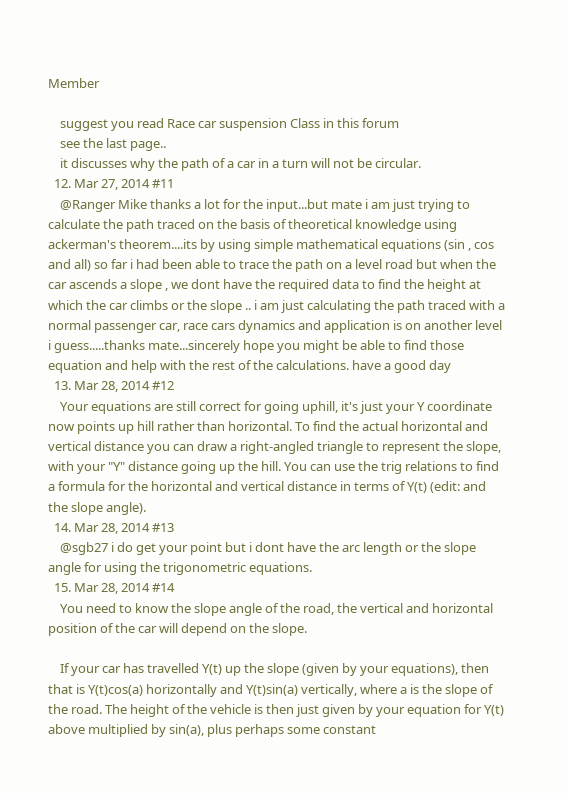Member

    suggest you read Race car suspension Class in this forum
    see the last page..
    it discusses why the path of a car in a turn will not be circular.
  12. Mar 27, 2014 #11
    @Ranger Mike thanks a lot for the input...but mate i am just trying to calculate the path traced on the basis of theoretical knowledge using ackerman's theorem....its by using simple mathematical equations (sin , cos and all) so far i had been able to trace the path on a level road but when the car ascends a slope , we dont have the required data to find the height at which the car climbs or the slope .. i am just calculating the path traced with a normal passenger car, race cars dynamics and application is on another level i guess.....thanks mate...sincerely hope you might be able to find those equation and help with the rest of the calculations. have a good day
  13. Mar 28, 2014 #12
    Your equations are still correct for going uphill, it's just your Y coordinate now points up hill rather than horizontal. To find the actual horizontal and vertical distance you can draw a right-angled triangle to represent the slope, with your "Y" distance going up the hill. You can use the trig relations to find a formula for the horizontal and vertical distance in terms of Y(t) (edit: and the slope angle).
  14. Mar 28, 2014 #13
    @sgb27 i do get your point but i dont have the arc length or the slope angle for using the trigonometric equations.
  15. Mar 28, 2014 #14
    You need to know the slope angle of the road, the vertical and horizontal position of the car will depend on the slope.

    If your car has travelled Y(t) up the slope (given by your equations), then that is Y(t)cos(a) horizontally and Y(t)sin(a) vertically, where a is the slope of the road. The height of the vehicle is then just given by your equation for Y(t) above multiplied by sin(a), plus perhaps some constant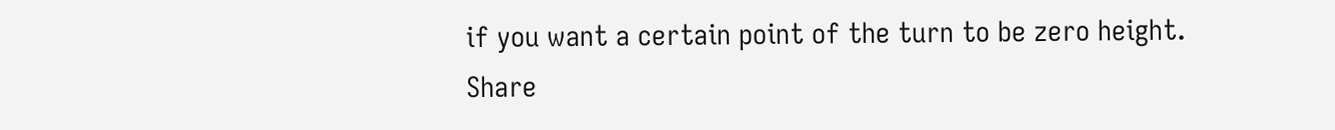if you want a certain point of the turn to be zero height.
Share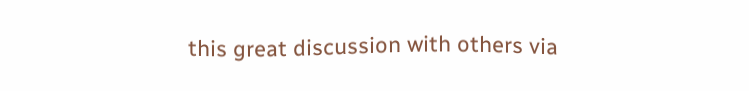this great discussion with others via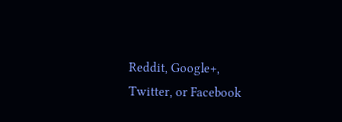Reddit, Google+, Twitter, or Facebook